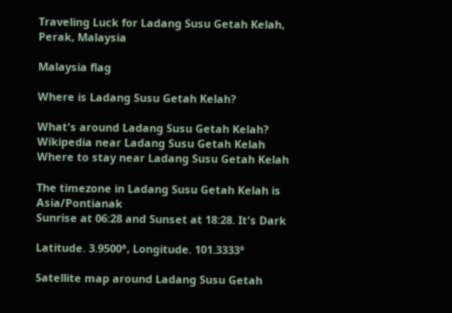Traveling Luck for Ladang Susu Getah Kelah, Perak, Malaysia

Malaysia flag

Where is Ladang Susu Getah Kelah?

What's around Ladang Susu Getah Kelah?
Wikipedia near Ladang Susu Getah Kelah
Where to stay near Ladang Susu Getah Kelah

The timezone in Ladang Susu Getah Kelah is Asia/Pontianak
Sunrise at 06:28 and Sunset at 18:28. It's Dark

Latitude. 3.9500°, Longitude. 101.3333°

Satellite map around Ladang Susu Getah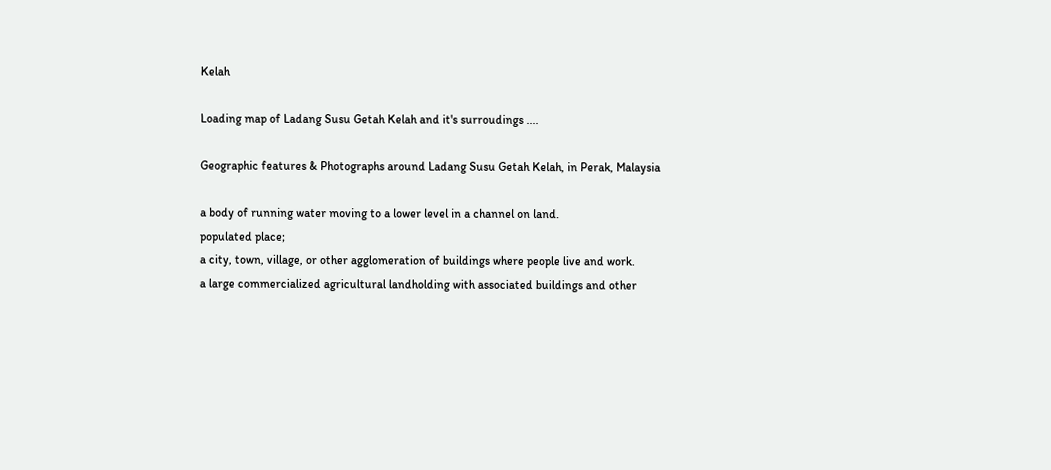Kelah

Loading map of Ladang Susu Getah Kelah and it's surroudings ....

Geographic features & Photographs around Ladang Susu Getah Kelah, in Perak, Malaysia

a body of running water moving to a lower level in a channel on land.
populated place;
a city, town, village, or other agglomeration of buildings where people live and work.
a large commercialized agricultural landholding with associated buildings and other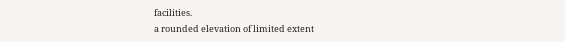facilities.
a rounded elevation of limited extent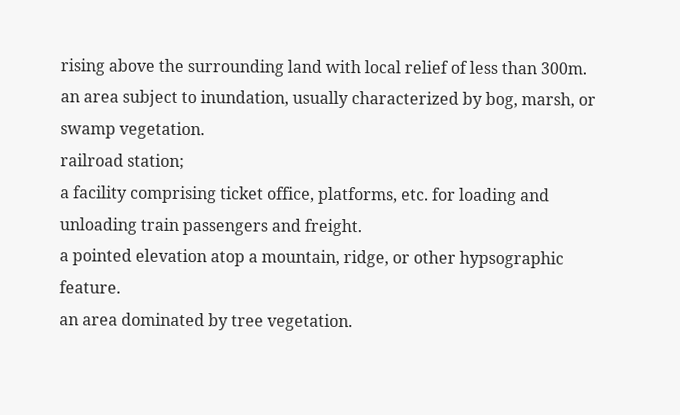rising above the surrounding land with local relief of less than 300m.
an area subject to inundation, usually characterized by bog, marsh, or swamp vegetation.
railroad station;
a facility comprising ticket office, platforms, etc. for loading and unloading train passengers and freight.
a pointed elevation atop a mountain, ridge, or other hypsographic feature.
an area dominated by tree vegetation.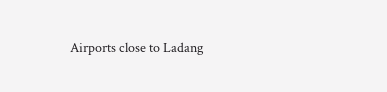Airports close to Ladang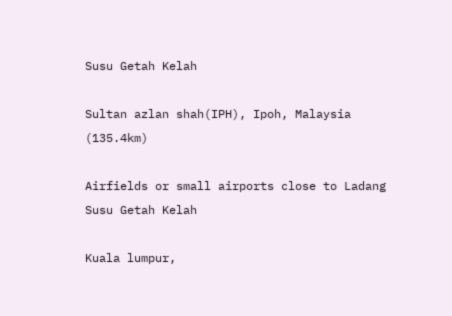Susu Getah Kelah

Sultan azlan shah(IPH), Ipoh, Malaysia (135.4km)

Airfields or small airports close to Ladang Susu Getah Kelah

Kuala lumpur,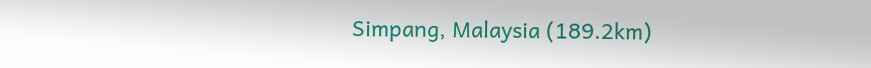Simpang, Malaysia (189.2km)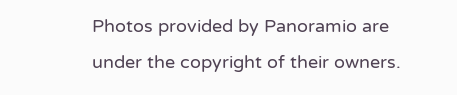Photos provided by Panoramio are under the copyright of their owners.